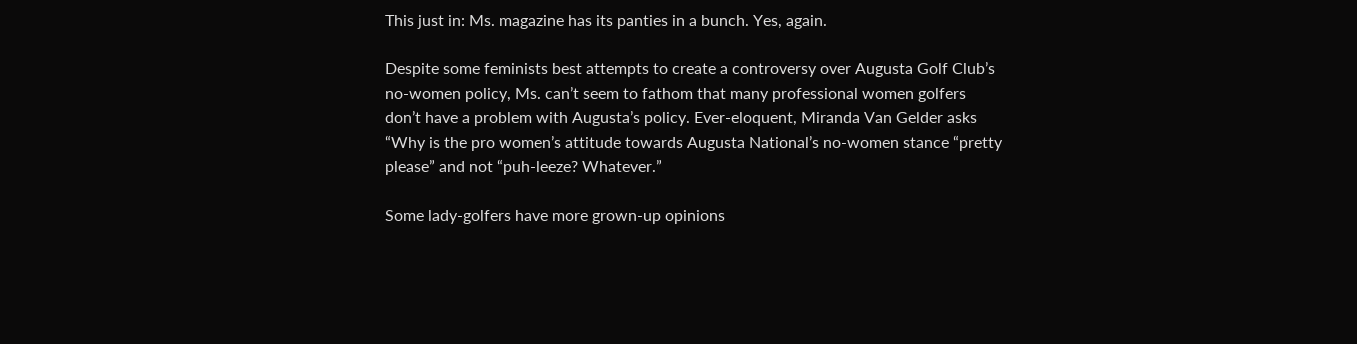This just in: Ms. magazine has its panties in a bunch. Yes, again.

Despite some feminists best attempts to create a controversy over Augusta Golf Club’s no-women policy, Ms. can’t seem to fathom that many professional women golfers don’t have a problem with Augusta’s policy. Ever-eloquent, Miranda Van Gelder asks “Why is the pro women’s attitude towards Augusta National’s no-women stance “pretty please” and not “puh-leeze? Whatever.”

Some lady-golfers have more grown-up opinions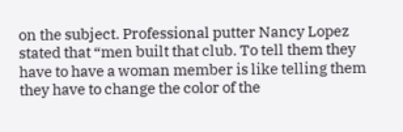on the subject. Professional putter Nancy Lopez stated that “men built that club. To tell them they have to have a woman member is like telling them they have to change the color of the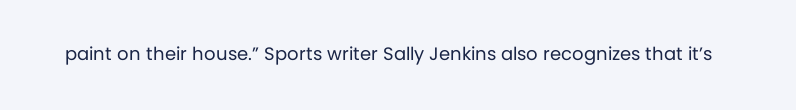paint on their house.” Sports writer Sally Jenkins also recognizes that it’s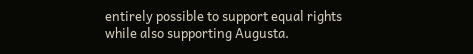entirely possible to support equal rights while also supporting Augusta.